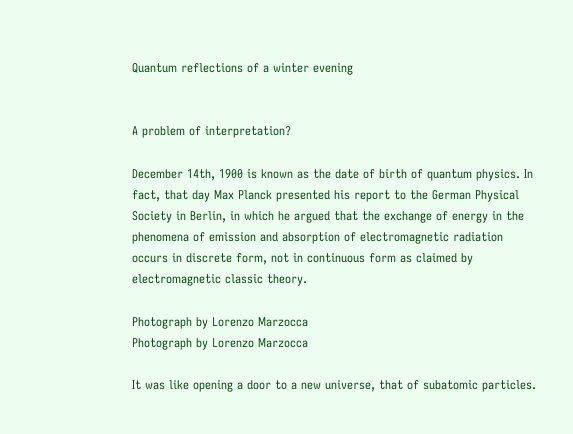Quantum reflections of a winter evening


A problem of interpretation?

December 14th, 1900 is known as the date of birth of quantum physics. In fact, that day Max Planck presented his report to the German Physical Society in Berlin, in which he argued that the exchange of energy in the phenomena of emission and absorption of electromagnetic radiation occurs in discrete form, not in continuous form as claimed by electromagnetic classic theory.

Photograph by Lorenzo Marzocca
Photograph by Lorenzo Marzocca

It was like opening a door to a new universe, that of subatomic particles.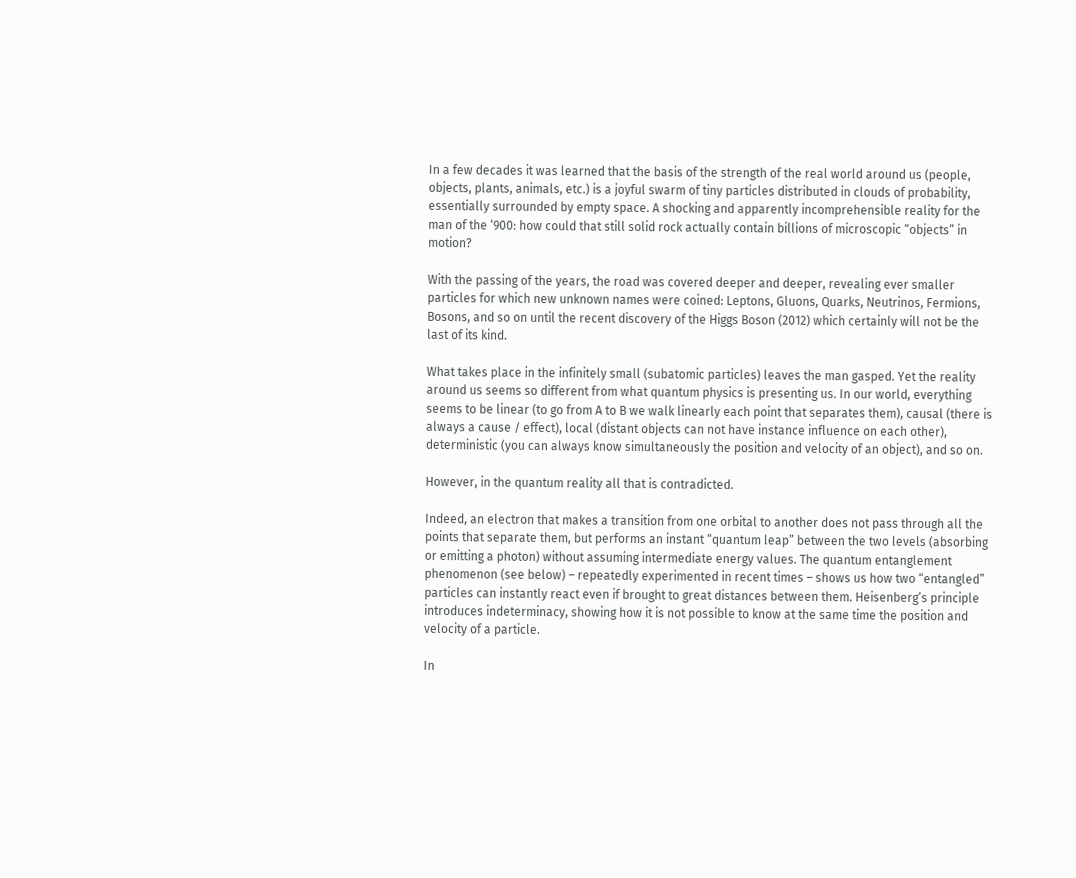In a few decades it was learned that the basis of the strength of the real world around us (people, objects, plants, animals, etc.) is a joyful swarm of tiny particles distributed in clouds of probability, essentially surrounded by empty space. A shocking and apparently incomprehensible reality for the man of the ‘900: how could that still solid rock actually contain billions of microscopic “objects” in motion?

With the passing of the years, the road was covered deeper and deeper, revealing ever smaller particles for which new unknown names were coined: Leptons, Gluons, Quarks, Neutrinos, Fermions, Bosons, and so on until the recent discovery of the Higgs Boson (2012) which certainly will not be the last of its kind.

What takes place in the infinitely small (subatomic particles) leaves the man gasped. Yet the reality around us seems so different from what quantum physics is presenting us. In our world, everything seems to be linear (to go from A to B we walk linearly each point that separates them), causal (there is always a cause / effect), local (distant objects can not have instance influence on each other), deterministic (you can always know simultaneously the position and velocity of an object), and so on.

However, in the quantum reality all that is contradicted.

Indeed, an electron that makes a transition from one orbital to another does not pass through all the points that separate them, but performs an instant “quantum leap” between the two levels (absorbing or emitting a photon) without assuming intermediate energy values. The quantum entanglement phenomenon (see below) – repeatedly experimented in recent times – shows us how two “entangled” particles can instantly react even if brought to great distances between them. Heisenberg’s principle introduces indeterminacy, showing how it is not possible to know at the same time the position and velocity of a particle.

In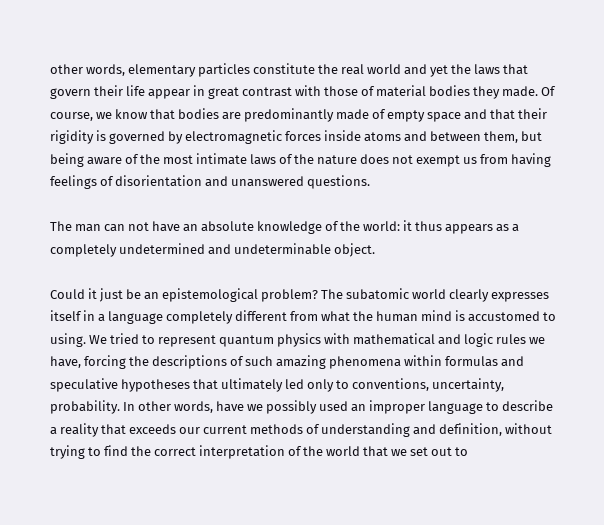other words, elementary particles constitute the real world and yet the laws that govern their life appear in great contrast with those of material bodies they made. Of course, we know that bodies are predominantly made of empty space and that their rigidity is governed by electromagnetic forces inside atoms and between them, but being aware of the most intimate laws of the nature does not exempt us from having feelings of disorientation and unanswered questions.

The man can not have an absolute knowledge of the world: it thus appears as a completely undetermined and undeterminable object.

Could it just be an epistemological problem? The subatomic world clearly expresses itself in a language completely different from what the human mind is accustomed to using. We tried to represent quantum physics with mathematical and logic rules we have, forcing the descriptions of such amazing phenomena within formulas and speculative hypotheses that ultimately led only to conventions, uncertainty, probability. In other words, have we possibly used an improper language to describe a reality that exceeds our current methods of understanding and definition, without trying to find the correct interpretation of the world that we set out to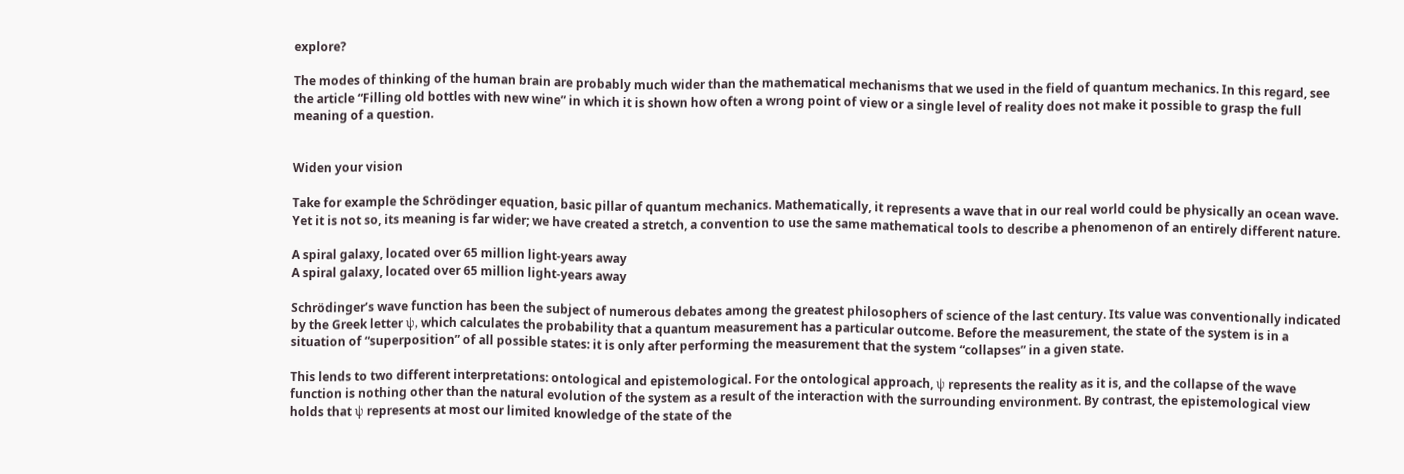explore?

The modes of thinking of the human brain are probably much wider than the mathematical mechanisms that we used in the field of quantum mechanics. In this regard, see the article “Filling old bottles with new wine” in which it is shown how often a wrong point of view or a single level of reality does not make it possible to grasp the full meaning of a question.


Widen your vision

Take for example the Schrödinger equation, basic pillar of quantum mechanics. Mathematically, it represents a wave that in our real world could be physically an ocean wave. Yet it is not so, its meaning is far wider; we have created a stretch, a convention to use the same mathematical tools to describe a phenomenon of an entirely different nature.

A spiral galaxy, located over 65 million light-years away
A spiral galaxy, located over 65 million light-years away

Schrödinger’s wave function has been the subject of numerous debates among the greatest philosophers of science of the last century. Its value was conventionally indicated by the Greek letter ψ, which calculates the probability that a quantum measurement has a particular outcome. Before the measurement, the state of the system is in a situation of “superposition” of all possible states: it is only after performing the measurement that the system “collapses” in a given state.

This lends to two different interpretations: ontological and epistemological. For the ontological approach, ψ represents the reality as it is, and the collapse of the wave function is nothing other than the natural evolution of the system as a result of the interaction with the surrounding environment. By contrast, the epistemological view holds that ψ represents at most our limited knowledge of the state of the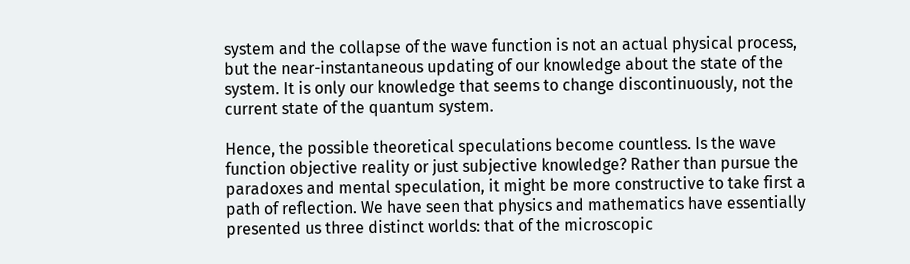system and the collapse of the wave function is not an actual physical process, but the near-instantaneous updating of our knowledge about the state of the system. It is only our knowledge that seems to change discontinuously, not the current state of the quantum system.

Hence, the possible theoretical speculations become countless. Is the wave function objective reality or just subjective knowledge? Rather than pursue the paradoxes and mental speculation, it might be more constructive to take first a path of reflection. We have seen that physics and mathematics have essentially presented us three distinct worlds: that of the microscopic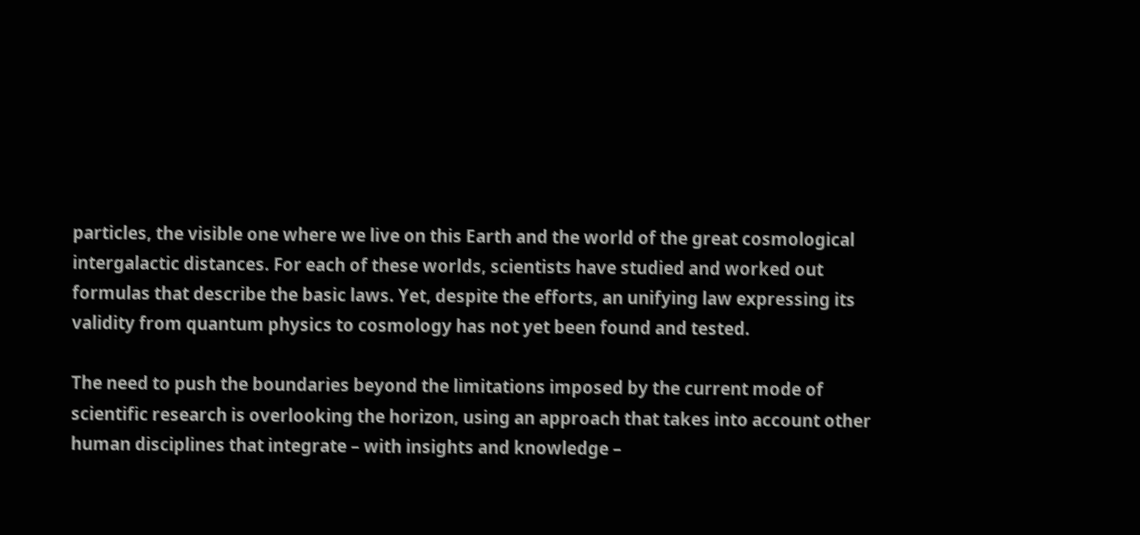particles, the visible one where we live on this Earth and the world of the great cosmological intergalactic distances. For each of these worlds, scientists have studied and worked out formulas that describe the basic laws. Yet, despite the efforts, an unifying law expressing its validity from quantum physics to cosmology has not yet been found and tested.

The need to push the boundaries beyond the limitations imposed by the current mode of scientific research is overlooking the horizon, using an approach that takes into account other human disciplines that integrate – with insights and knowledge –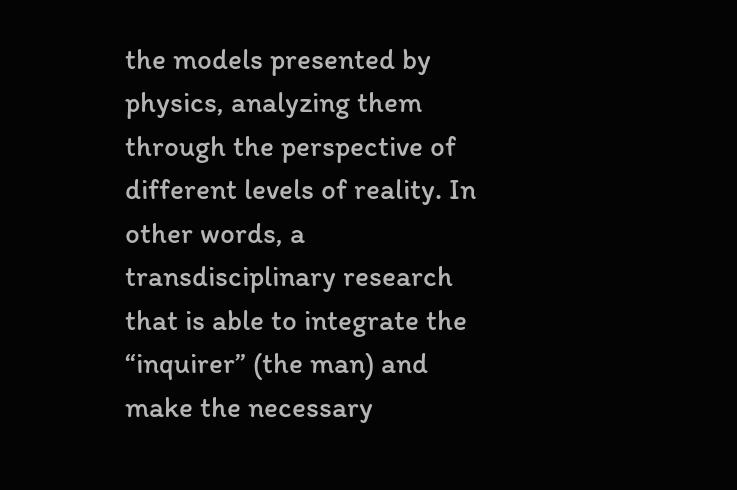the models presented by physics, analyzing them through the perspective of different levels of reality. In other words, a transdisciplinary research that is able to integrate the “inquirer” (the man) and make the necessary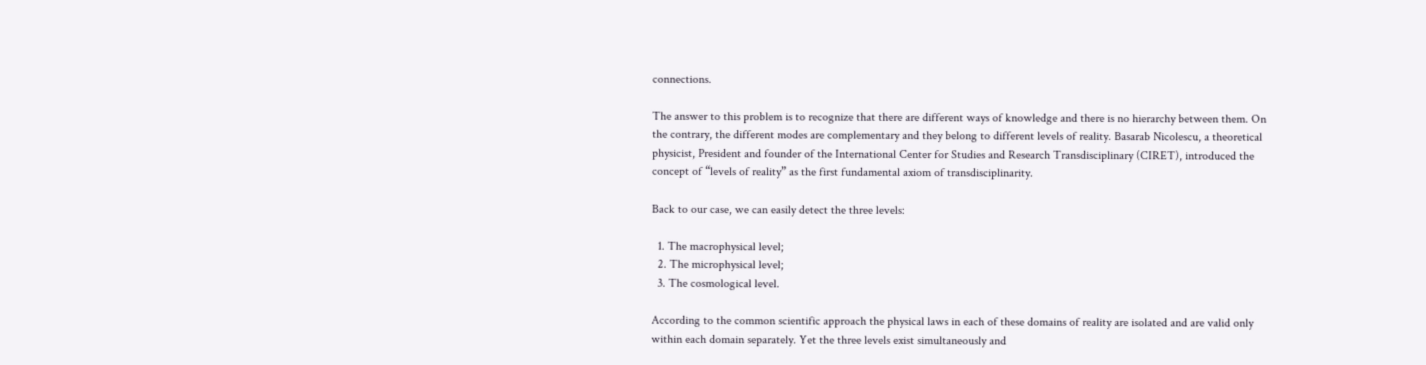connections.

The answer to this problem is to recognize that there are different ways of knowledge and there is no hierarchy between them. On the contrary, the different modes are complementary and they belong to different levels of reality. Basarab Nicolescu, a theoretical physicist, President and founder of the International Center for Studies and Research Transdisciplinary (CIRET), introduced the concept of “levels of reality” as the first fundamental axiom of transdisciplinarity.

Back to our case, we can easily detect the three levels:

  1. The macrophysical level;
  2. The microphysical level;
  3. The cosmological level.

According to the common scientific approach the physical laws in each of these domains of reality are isolated and are valid only within each domain separately. Yet the three levels exist simultaneously and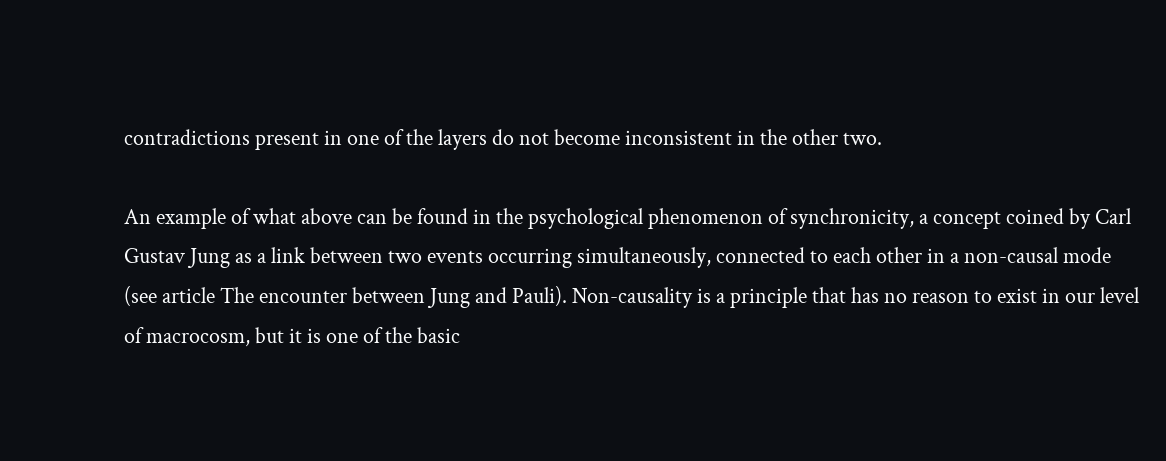contradictions present in one of the layers do not become inconsistent in the other two.

An example of what above can be found in the psychological phenomenon of synchronicity, a concept coined by Carl Gustav Jung as a link between two events occurring simultaneously, connected to each other in a non-causal mode (see article The encounter between Jung and Pauli). Non-causality is a principle that has no reason to exist in our level of macrocosm, but it is one of the basic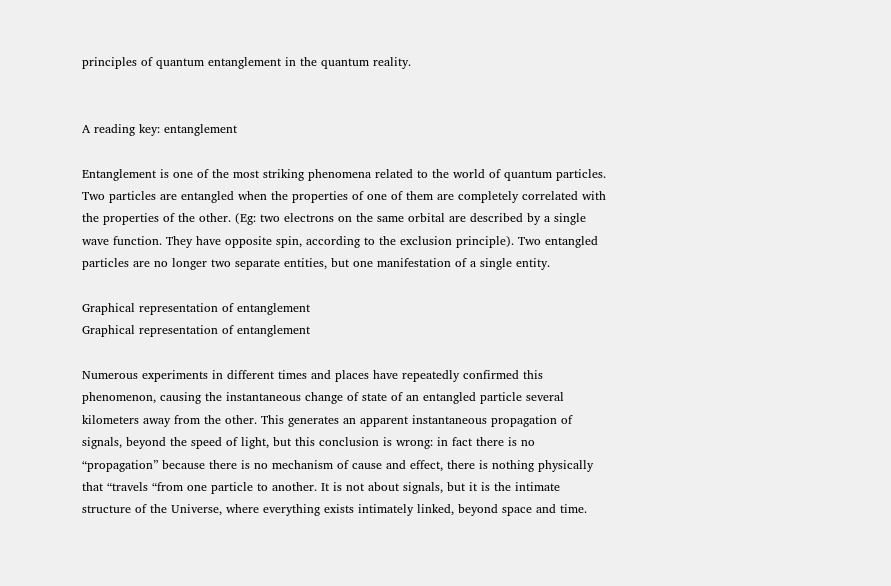principles of quantum entanglement in the quantum reality.


A reading key: entanglement

Entanglement is one of the most striking phenomena related to the world of quantum particles. Two particles are entangled when the properties of one of them are completely correlated with the properties of the other. (Eg: two electrons on the same orbital are described by a single wave function. They have opposite spin, according to the exclusion principle). Two entangled particles are no longer two separate entities, but one manifestation of a single entity.

Graphical representation of entanglement
Graphical representation of entanglement

Numerous experiments in different times and places have repeatedly confirmed this phenomenon, causing the instantaneous change of state of an entangled particle several kilometers away from the other. This generates an apparent instantaneous propagation of signals, beyond the speed of light, but this conclusion is wrong: in fact there is no “propagation” because there is no mechanism of cause and effect, there is nothing physically that “travels “from one particle to another. It is not about signals, but it is the intimate structure of the Universe, where everything exists intimately linked, beyond space and time.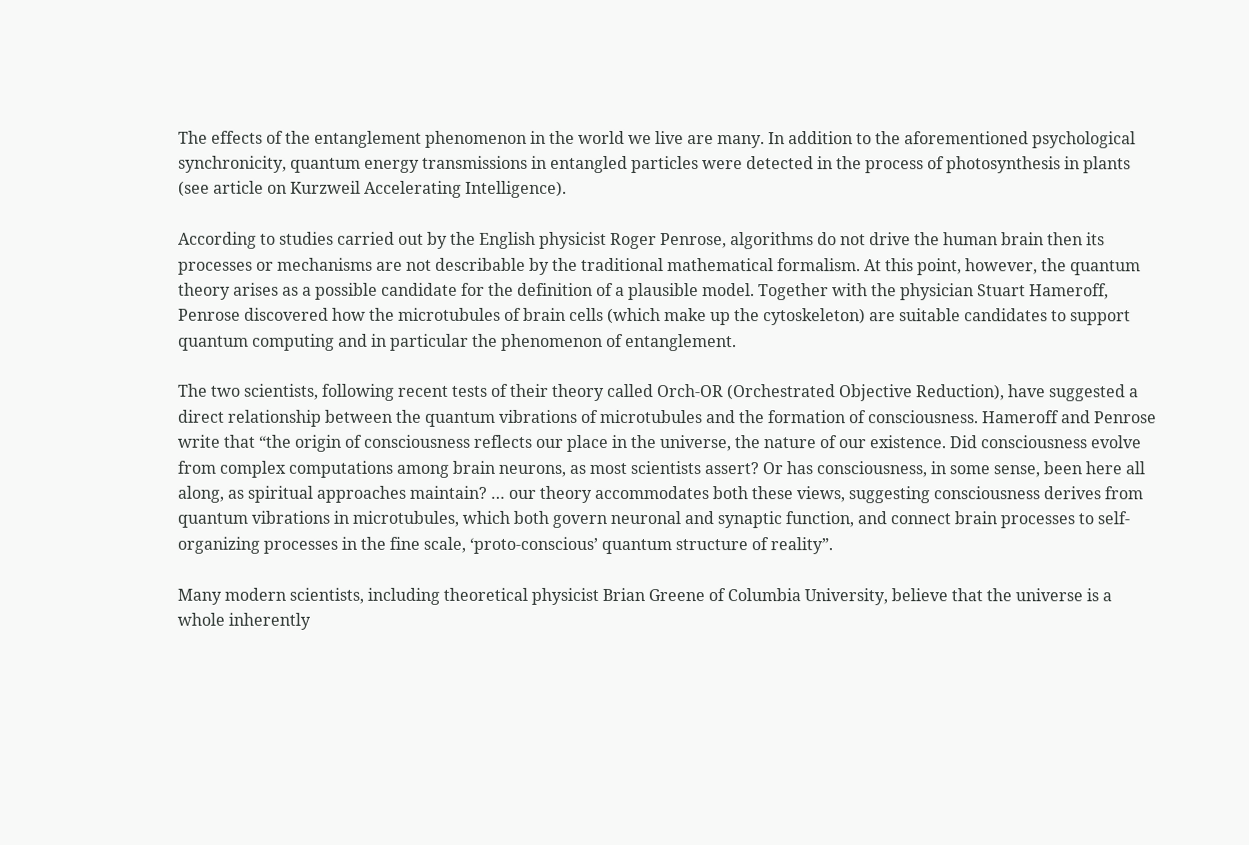The effects of the entanglement phenomenon in the world we live are many. In addition to the aforementioned psychological synchronicity, quantum energy transmissions in entangled particles were detected in the process of photosynthesis in plants (see article on Kurzweil Accelerating Intelligence).

According to studies carried out by the English physicist Roger Penrose, algorithms do not drive the human brain then its processes or mechanisms are not describable by the traditional mathematical formalism. At this point, however, the quantum theory arises as a possible candidate for the definition of a plausible model. Together with the physician Stuart Hameroff, Penrose discovered how the microtubules of brain cells (which make up the cytoskeleton) are suitable candidates to support quantum computing and in particular the phenomenon of entanglement.

The two scientists, following recent tests of their theory called Orch-OR (Orchestrated Objective Reduction), have suggested a direct relationship between the quantum vibrations of microtubules and the formation of consciousness. Hameroff and Penrose write that “the origin of consciousness reflects our place in the universe, the nature of our existence. Did consciousness evolve from complex computations among brain neurons, as most scientists assert? Or has consciousness, in some sense, been here all along, as spiritual approaches maintain? … our theory accommodates both these views, suggesting consciousness derives from quantum vibrations in microtubules, which both govern neuronal and synaptic function, and connect brain processes to self-organizing processes in the fine scale, ‘proto-conscious’ quantum structure of reality”.

Many modern scientists, including theoretical physicist Brian Greene of Columbia University, believe that the universe is a whole inherently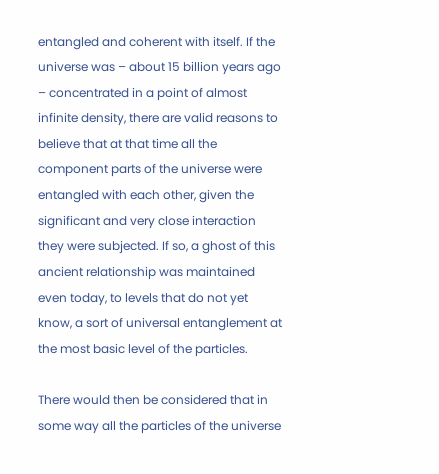entangled and coherent with itself. If the universe was – about 15 billion years ago – concentrated in a point of almost infinite density, there are valid reasons to believe that at that time all the component parts of the universe were entangled with each other, given the significant and very close interaction they were subjected. If so, a ghost of this ancient relationship was maintained even today, to levels that do not yet know, a sort of universal entanglement at the most basic level of the particles.

There would then be considered that in some way all the particles of the universe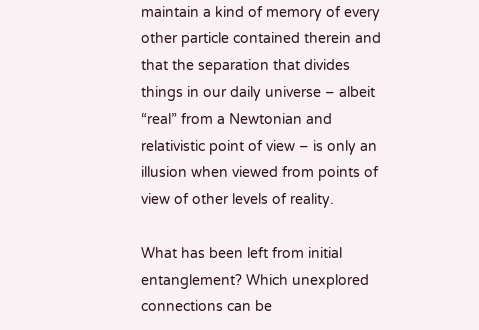maintain a kind of memory of every other particle contained therein and that the separation that divides things in our daily universe – albeit “real” from a Newtonian and relativistic point of view – is only an illusion when viewed from points of view of other levels of reality.

What has been left from initial entanglement? Which unexplored connections can be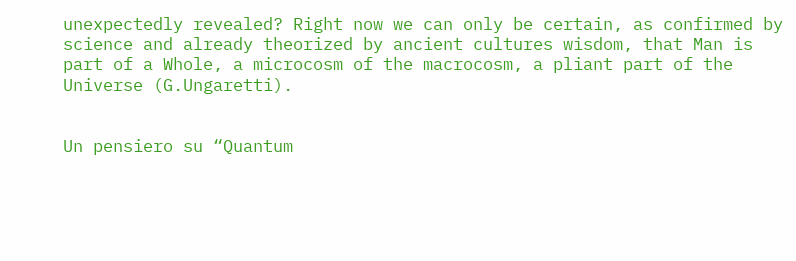unexpectedly revealed? Right now we can only be certain, as confirmed by science and already theorized by ancient cultures wisdom, that Man is part of a Whole, a microcosm of the macrocosm, a pliant part of the Universe (G.Ungaretti).


Un pensiero su “Quantum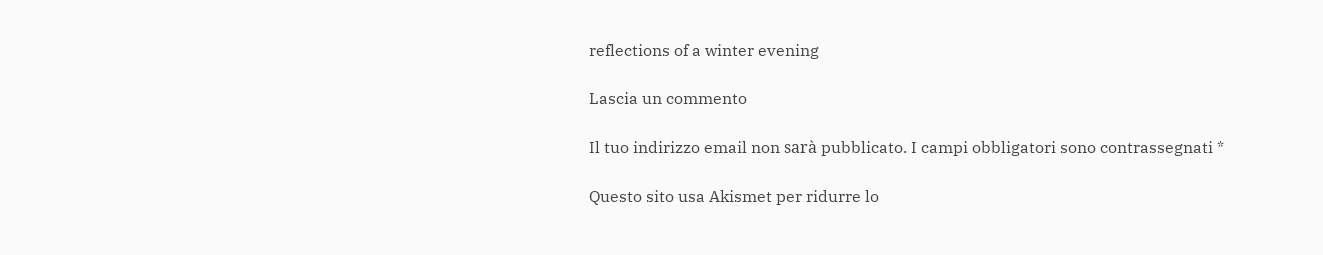reflections of a winter evening

Lascia un commento

Il tuo indirizzo email non sarà pubblicato. I campi obbligatori sono contrassegnati *

Questo sito usa Akismet per ridurre lo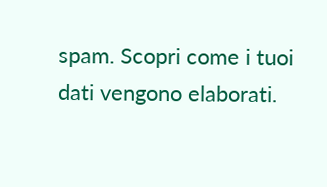spam. Scopri come i tuoi dati vengono elaborati.